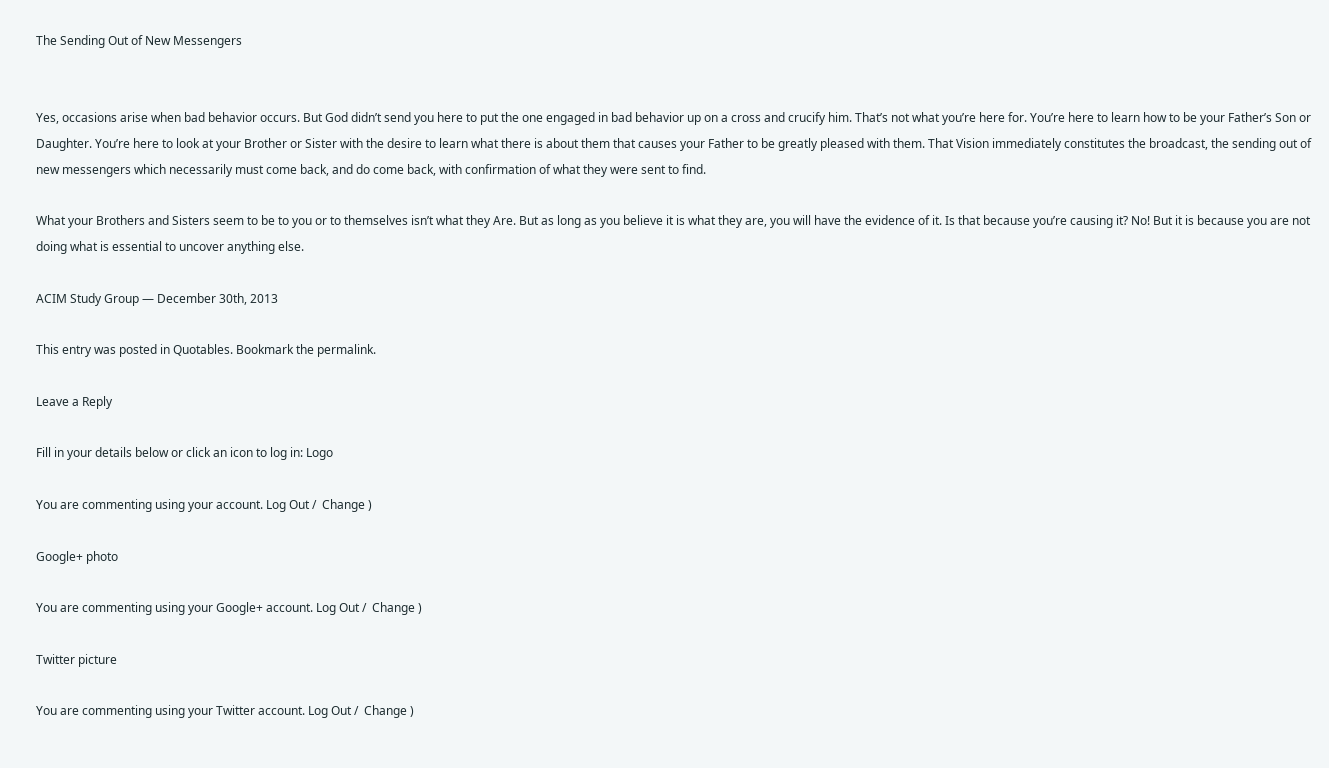The Sending Out of New Messengers


Yes, occasions arise when bad behavior occurs. But God didn’t send you here to put the one engaged in bad behavior up on a cross and crucify him. That’s not what you’re here for. You’re here to learn how to be your Father’s Son or Daughter. You’re here to look at your Brother or Sister with the desire to learn what there is about them that causes your Father to be greatly pleased with them. That Vision immediately constitutes the broadcast, the sending out of new messengers which necessarily must come back, and do come back, with confirmation of what they were sent to find.

What your Brothers and Sisters seem to be to you or to themselves isn’t what they Are. But as long as you believe it is what they are, you will have the evidence of it. Is that because you’re causing it? No! But it is because you are not doing what is essential to uncover anything else.

ACIM Study Group — December 30th, 2013

This entry was posted in Quotables. Bookmark the permalink.

Leave a Reply

Fill in your details below or click an icon to log in: Logo

You are commenting using your account. Log Out /  Change )

Google+ photo

You are commenting using your Google+ account. Log Out /  Change )

Twitter picture

You are commenting using your Twitter account. Log Out /  Change )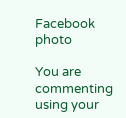Facebook photo

You are commenting using your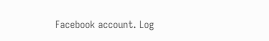Facebook account. Log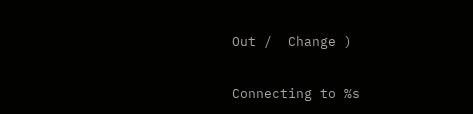Out /  Change )


Connecting to %s